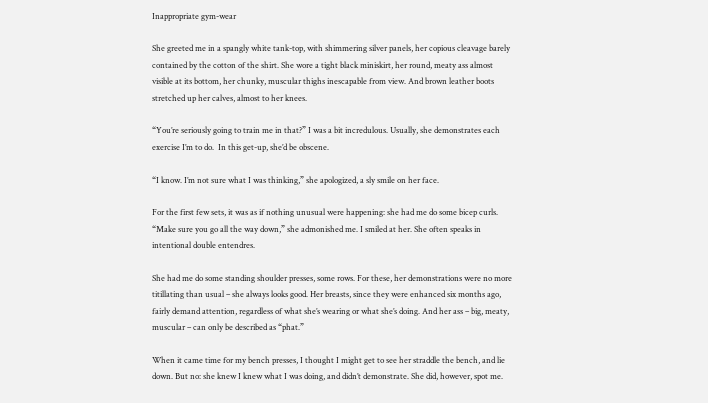Inappropriate gym-wear

She greeted me in a spangly white tank-top, with shimmering silver panels, her copious cleavage barely contained by the cotton of the shirt. She wore a tight black miniskirt, her round, meaty ass almost visible at its bottom, her chunky, muscular thighs inescapable from view. And brown leather boots stretched up her calves, almost to her knees.

“You’re seriously going to train me in that?” I was a bit incredulous. Usually, she demonstrates each exercise I’m to do.  In this get-up, she’d be obscene.

“I know. I’m not sure what I was thinking,” she apologized, a sly smile on her face.

For the first few sets, it was as if nothing unusual were happening: she had me do some bicep curls. “Make sure you go all the way down,” she admonished me. I smiled at her. She often speaks in intentional double entendres.

She had me do some standing shoulder presses, some rows. For these, her demonstrations were no more titillating than usual – she always looks good. Her breasts, since they were enhanced six months ago, fairly demand attention, regardless of what she’s wearing or what she’s doing. And her ass – big, meaty, muscular – can only be described as “phat.”

When it came time for my bench presses, I thought I might get to see her straddle the bench, and lie down. But no: she knew I knew what I was doing, and didn’t demonstrate. She did, however, spot me.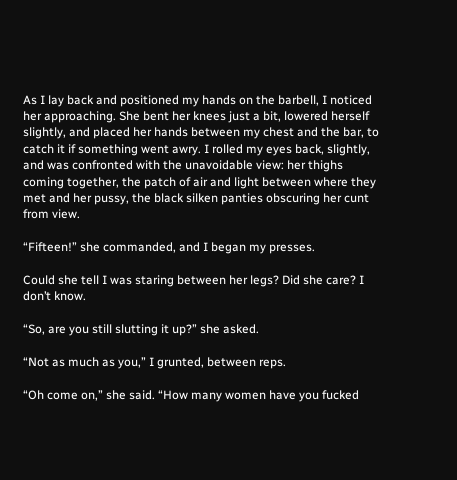As I lay back and positioned my hands on the barbell, I noticed her approaching. She bent her knees just a bit, lowered herself slightly, and placed her hands between my chest and the bar, to catch it if something went awry. I rolled my eyes back, slightly, and was confronted with the unavoidable view: her thighs coming together, the patch of air and light between where they met and her pussy, the black silken panties obscuring her cunt from view.

“Fifteen!” she commanded, and I began my presses.

Could she tell I was staring between her legs? Did she care? I don’t know.

“So, are you still slutting it up?” she asked.

“Not as much as you,” I grunted, between reps.

“Oh come on,” she said. “How many women have you fucked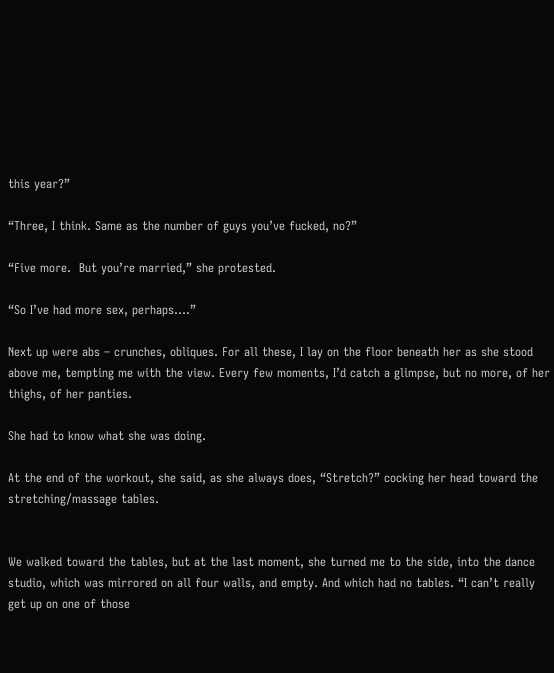this year?”

“Three, I think. Same as the number of guys you’ve fucked, no?”

“Five more.  But you’re married,” she protested.

“So I’ve had more sex, perhaps….”

Next up were abs – crunches, obliques. For all these, I lay on the floor beneath her as she stood above me, tempting me with the view. Every few moments, I’d catch a glimpse, but no more, of her thighs, of her panties.

She had to know what she was doing.

At the end of the workout, she said, as she always does, “Stretch?” cocking her head toward the stretching/massage tables.


We walked toward the tables, but at the last moment, she turned me to the side, into the dance studio, which was mirrored on all four walls, and empty. And which had no tables. “I can’t really get up on one of those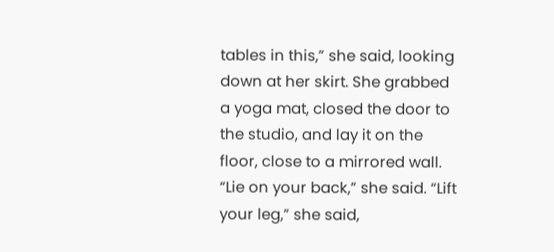tables in this,” she said, looking down at her skirt. She grabbed a yoga mat, closed the door to the studio, and lay it on the floor, close to a mirrored wall. “Lie on your back,” she said. “Lift your leg,” she said,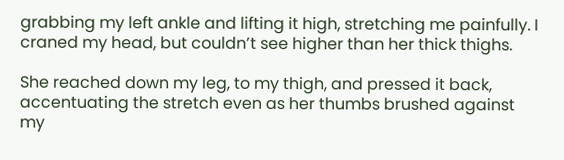grabbing my left ankle and lifting it high, stretching me painfully. I craned my head, but couldn’t see higher than her thick thighs.

She reached down my leg, to my thigh, and pressed it back, accentuating the stretch even as her thumbs brushed against my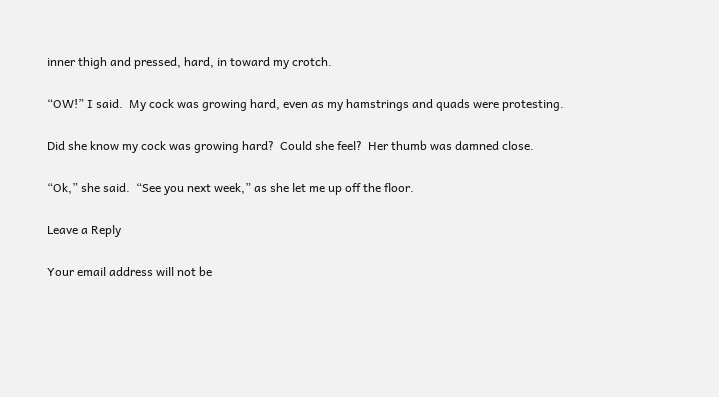inner thigh and pressed, hard, in toward my crotch.

“OW!” I said.  My cock was growing hard, even as my hamstrings and quads were protesting.

Did she know my cock was growing hard?  Could she feel?  Her thumb was damned close.

“Ok,” she said.  “See you next week,” as she let me up off the floor.

Leave a Reply

Your email address will not be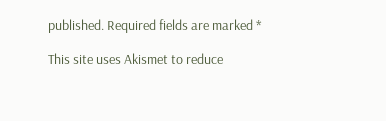published. Required fields are marked *

This site uses Akismet to reduce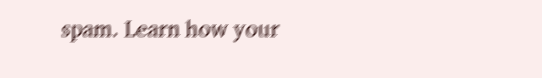spam. Learn how your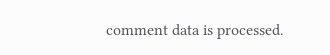comment data is processed.